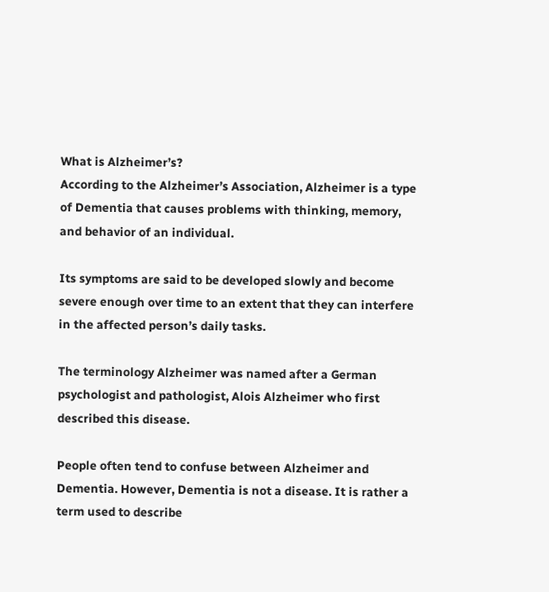What is Alzheimer’s?
According to the Alzheimer’s Association, Alzheimer is a type of Dementia that causes problems with thinking, memory, and behavior of an individual.

Its symptoms are said to be developed slowly and become severe enough over time to an extent that they can interfere in the affected person’s daily tasks.

The terminology Alzheimer was named after a German psychologist and pathologist, Alois Alzheimer who first described this disease.

People often tend to confuse between Alzheimer and Dementia. However, Dementia is not a disease. It is rather a term used to describe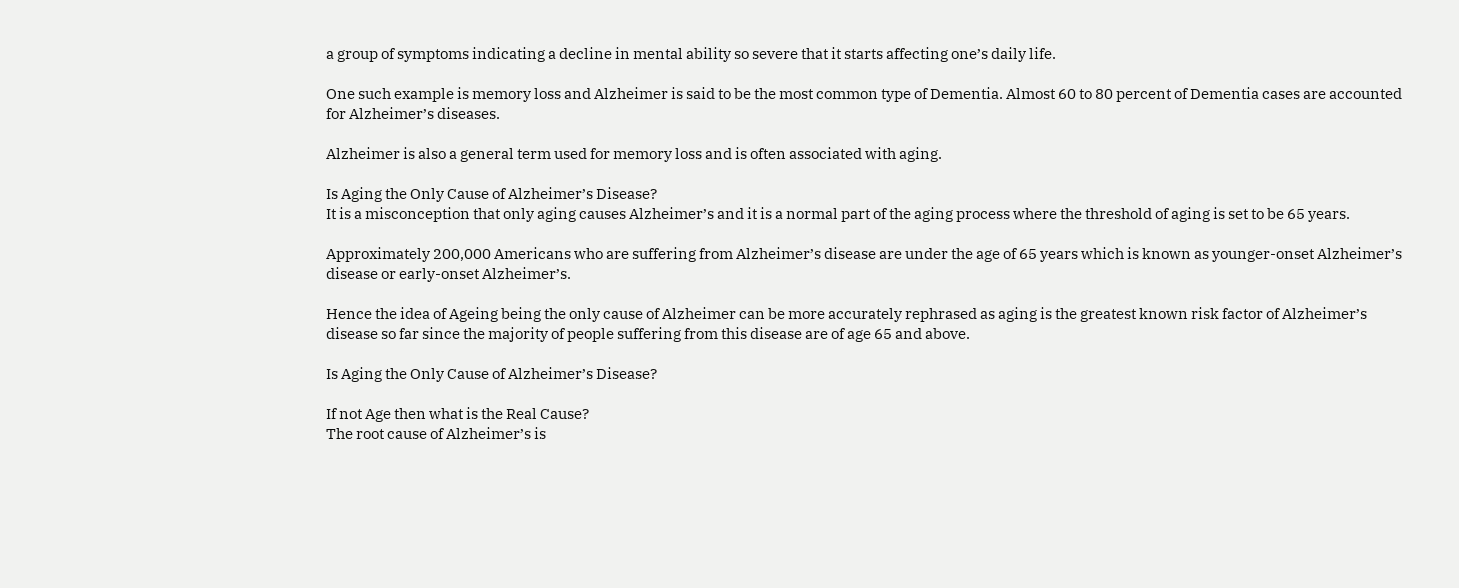a group of symptoms indicating a decline in mental ability so severe that it starts affecting one’s daily life.

One such example is memory loss and Alzheimer is said to be the most common type of Dementia. Almost 60 to 80 percent of Dementia cases are accounted for Alzheimer’s diseases.

Alzheimer is also a general term used for memory loss and is often associated with aging.

Is Aging the Only Cause of Alzheimer’s Disease?
It is a misconception that only aging causes Alzheimer’s and it is a normal part of the aging process where the threshold of aging is set to be 65 years.

Approximately 200,000 Americans who are suffering from Alzheimer’s disease are under the age of 65 years which is known as younger-onset Alzheimer’s disease or early-onset Alzheimer’s.

Hence the idea of Ageing being the only cause of Alzheimer can be more accurately rephrased as aging is the greatest known risk factor of Alzheimer’s disease so far since the majority of people suffering from this disease are of age 65 and above.

Is Aging the Only Cause of Alzheimer’s Disease?

If not Age then what is the Real Cause?
The root cause of Alzheimer’s is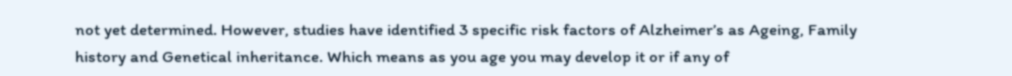not yet determined. However, studies have identified 3 specific risk factors of Alzheimer’s as Ageing, Family history and Genetical inheritance. Which means as you age you may develop it or if any of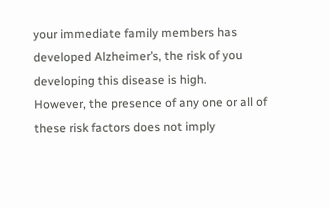your immediate family members has developed Alzheimer’s, the risk of you developing this disease is high.
However, the presence of any one or all of these risk factors does not imply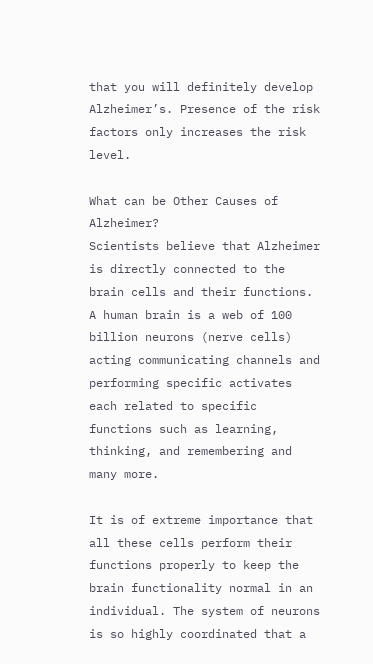that you will definitely develop Alzheimer’s. Presence of the risk factors only increases the risk level.

What can be Other Causes of Alzheimer?
Scientists believe that Alzheimer is directly connected to the brain cells and their functions. A human brain is a web of 100 billion neurons (nerve cells) acting communicating channels and performing specific activates each related to specific functions such as learning, thinking, and remembering and many more.

It is of extreme importance that all these cells perform their functions properly to keep the brain functionality normal in an individual. The system of neurons is so highly coordinated that a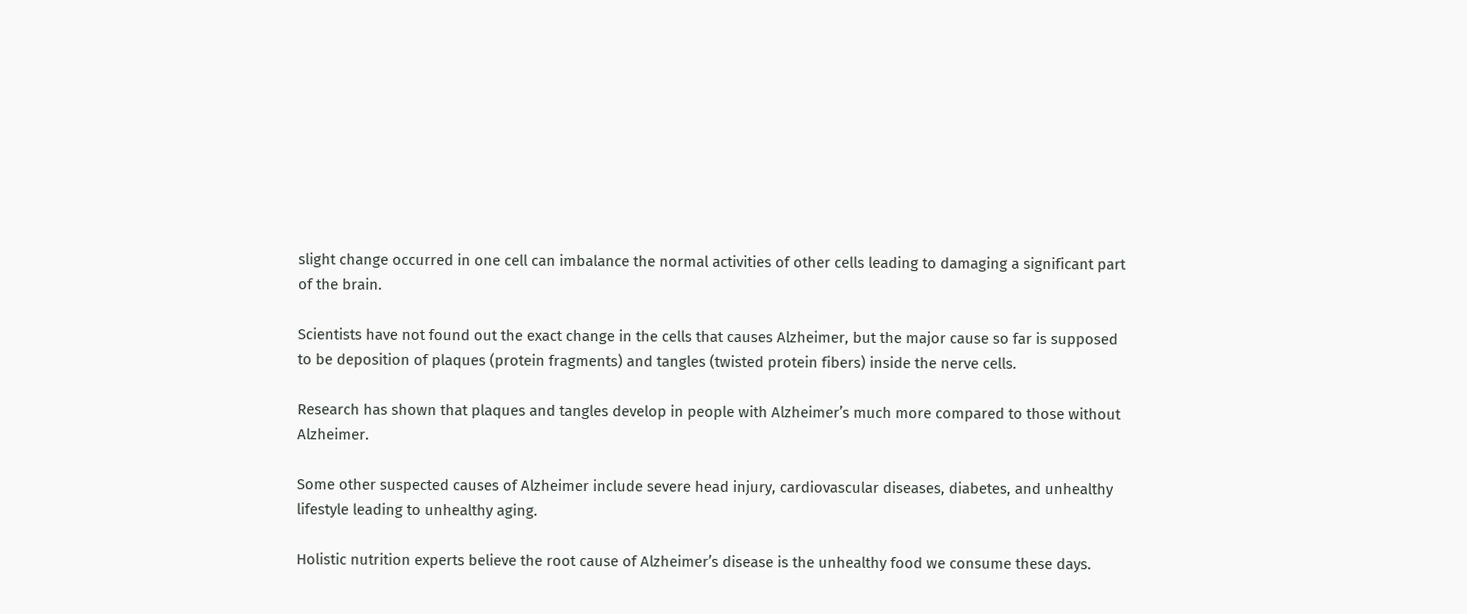slight change occurred in one cell can imbalance the normal activities of other cells leading to damaging a significant part of the brain.

Scientists have not found out the exact change in the cells that causes Alzheimer, but the major cause so far is supposed to be deposition of plaques (protein fragments) and tangles (twisted protein fibers) inside the nerve cells.

Research has shown that plaques and tangles develop in people with Alzheimer’s much more compared to those without Alzheimer.

Some other suspected causes of Alzheimer include severe head injury, cardiovascular diseases, diabetes, and unhealthy lifestyle leading to unhealthy aging.

Holistic nutrition experts believe the root cause of Alzheimer’s disease is the unhealthy food we consume these days.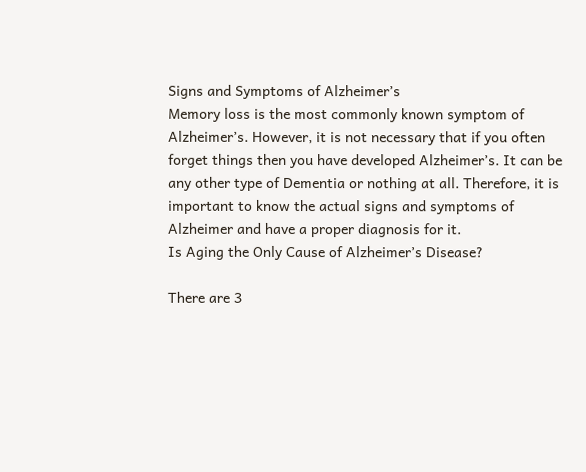Signs and Symptoms of Alzheimer’s
Memory loss is the most commonly known symptom of Alzheimer’s. However, it is not necessary that if you often forget things then you have developed Alzheimer’s. It can be any other type of Dementia or nothing at all. Therefore, it is important to know the actual signs and symptoms of Alzheimer and have a proper diagnosis for it.
Is Aging the Only Cause of Alzheimer’s Disease?

There are 3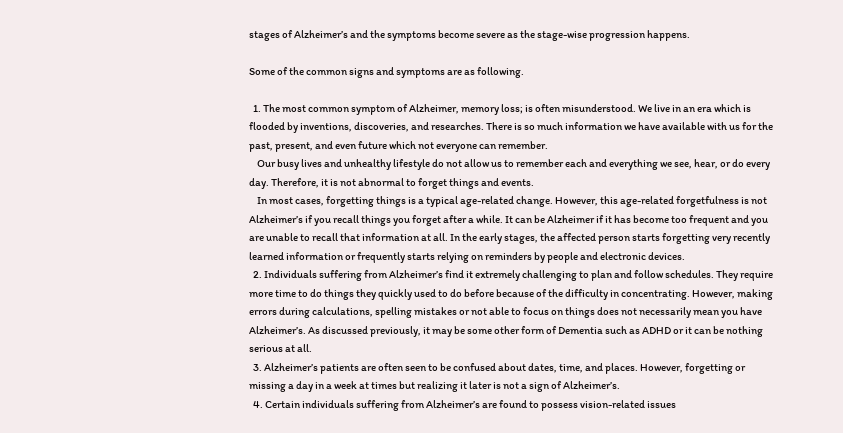stages of Alzheimer’s and the symptoms become severe as the stage-wise progression happens.

Some of the common signs and symptoms are as following.

  1. The most common symptom of Alzheimer, memory loss; is often misunderstood. We live in an era which is flooded by inventions, discoveries, and researches. There is so much information we have available with us for the past, present, and even future which not everyone can remember.
    Our busy lives and unhealthy lifestyle do not allow us to remember each and everything we see, hear, or do every day. Therefore, it is not abnormal to forget things and events.
    In most cases, forgetting things is a typical age-related change. However, this age-related forgetfulness is not Alzheimer’s if you recall things you forget after a while. It can be Alzheimer if it has become too frequent and you are unable to recall that information at all. In the early stages, the affected person starts forgetting very recently learned information or frequently starts relying on reminders by people and electronic devices.
  2. Individuals suffering from Alzheimer’s find it extremely challenging to plan and follow schedules. They require more time to do things they quickly used to do before because of the difficulty in concentrating. However, making errors during calculations, spelling mistakes or not able to focus on things does not necessarily mean you have Alzheimer’s. As discussed previously, it may be some other form of Dementia such as ADHD or it can be nothing serious at all.
  3. Alzheimer’s patients are often seen to be confused about dates, time, and places. However, forgetting or missing a day in a week at times but realizing it later is not a sign of Alzheimer’s.
  4. Certain individuals suffering from Alzheimer’s are found to possess vision-related issues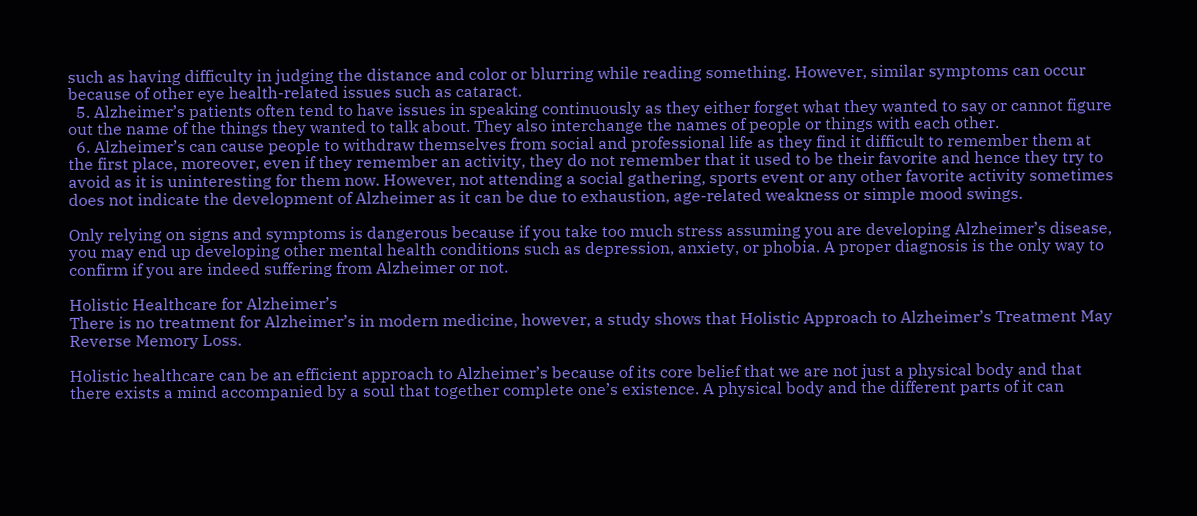such as having difficulty in judging the distance and color or blurring while reading something. However, similar symptoms can occur because of other eye health-related issues such as cataract.
  5. Alzheimer’s patients often tend to have issues in speaking continuously as they either forget what they wanted to say or cannot figure out the name of the things they wanted to talk about. They also interchange the names of people or things with each other.
  6. Alzheimer’s can cause people to withdraw themselves from social and professional life as they find it difficult to remember them at the first place, moreover, even if they remember an activity, they do not remember that it used to be their favorite and hence they try to avoid as it is uninteresting for them now. However, not attending a social gathering, sports event or any other favorite activity sometimes does not indicate the development of Alzheimer as it can be due to exhaustion, age-related weakness or simple mood swings.

Only relying on signs and symptoms is dangerous because if you take too much stress assuming you are developing Alzheimer’s disease, you may end up developing other mental health conditions such as depression, anxiety, or phobia. A proper diagnosis is the only way to confirm if you are indeed suffering from Alzheimer or not.

Holistic Healthcare for Alzheimer’s
There is no treatment for Alzheimer’s in modern medicine, however, a study shows that Holistic Approach to Alzheimer’s Treatment May Reverse Memory Loss.

Holistic healthcare can be an efficient approach to Alzheimer’s because of its core belief that we are not just a physical body and that there exists a mind accompanied by a soul that together complete one’s existence. A physical body and the different parts of it can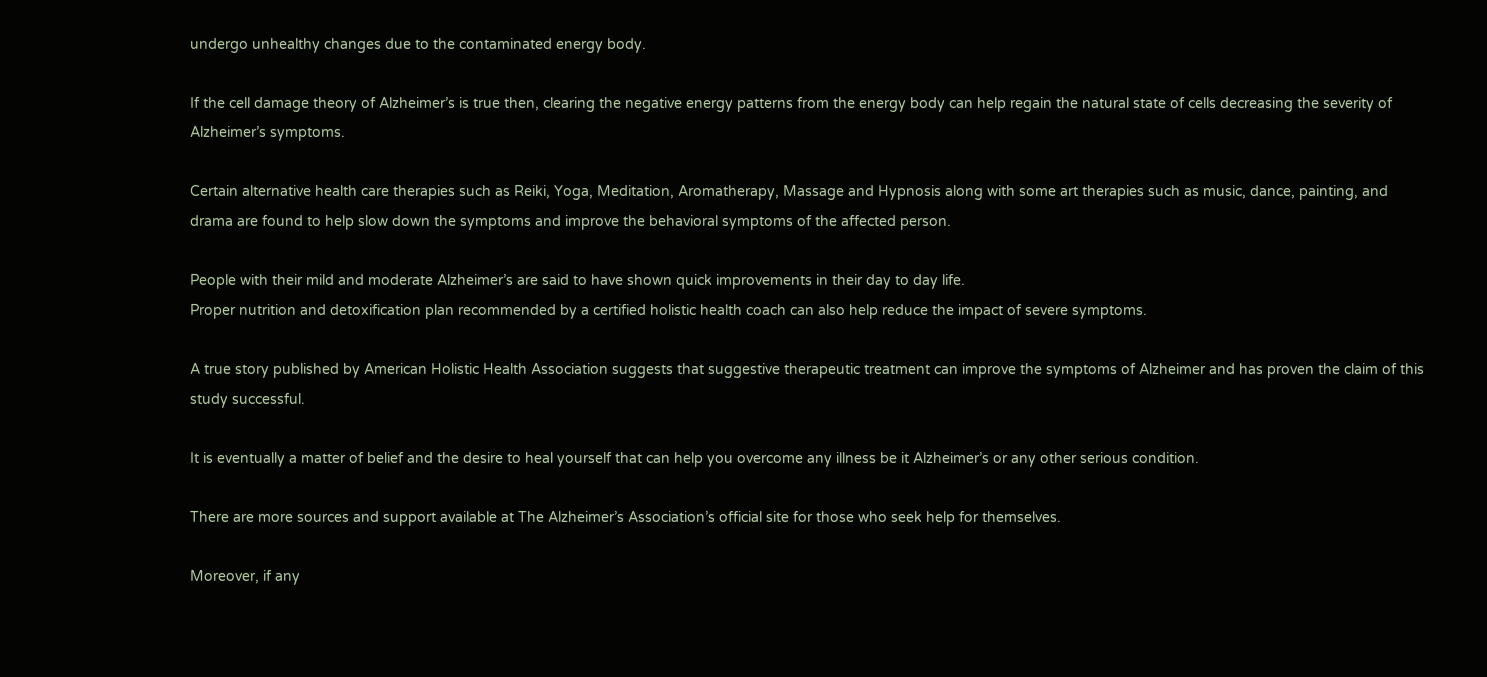undergo unhealthy changes due to the contaminated energy body.

If the cell damage theory of Alzheimer’s is true then, clearing the negative energy patterns from the energy body can help regain the natural state of cells decreasing the severity of Alzheimer’s symptoms.

Certain alternative health care therapies such as Reiki, Yoga, Meditation, Aromatherapy, Massage and Hypnosis along with some art therapies such as music, dance, painting, and drama are found to help slow down the symptoms and improve the behavioral symptoms of the affected person.

People with their mild and moderate Alzheimer’s are said to have shown quick improvements in their day to day life.
Proper nutrition and detoxification plan recommended by a certified holistic health coach can also help reduce the impact of severe symptoms.

A true story published by American Holistic Health Association suggests that suggestive therapeutic treatment can improve the symptoms of Alzheimer and has proven the claim of this study successful.

It is eventually a matter of belief and the desire to heal yourself that can help you overcome any illness be it Alzheimer’s or any other serious condition.

There are more sources and support available at The Alzheimer’s Association’s official site for those who seek help for themselves.

Moreover, if any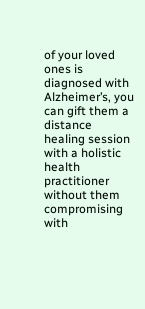of your loved ones is diagnosed with Alzheimer’s, you can gift them a distance healing session with a holistic health practitioner without them compromising with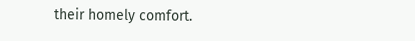their homely comfort.